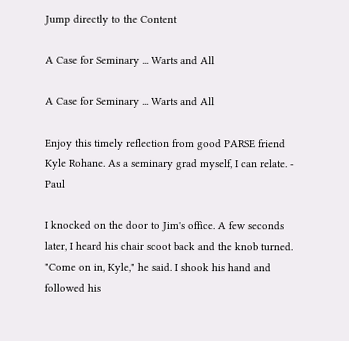Jump directly to the Content

A Case for Seminary ... Warts and All

A Case for Seminary ... Warts and All

Enjoy this timely reflection from good PARSE friend Kyle Rohane. As a seminary grad myself, I can relate. - Paul

I knocked on the door to Jim's office. A few seconds later, I heard his chair scoot back and the knob turned. "Come on in, Kyle," he said. I shook his hand and followed his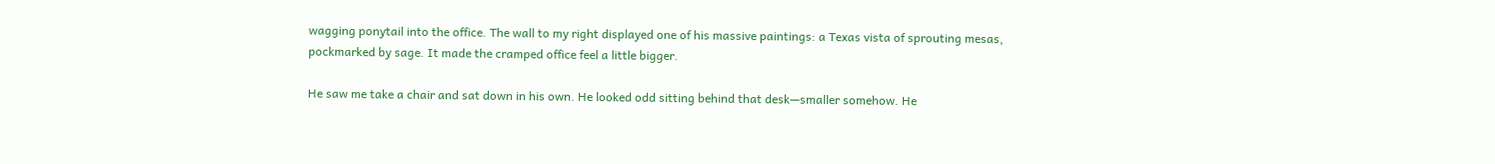wagging ponytail into the office. The wall to my right displayed one of his massive paintings: a Texas vista of sprouting mesas, pockmarked by sage. It made the cramped office feel a little bigger.

He saw me take a chair and sat down in his own. He looked odd sitting behind that desk—smaller somehow. He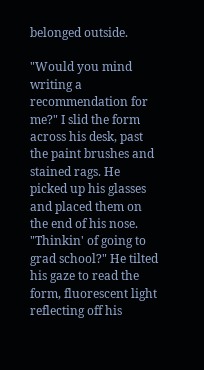belonged outside.

"Would you mind writing a recommendation for me?" I slid the form across his desk, past the paint brushes and stained rags. He picked up his glasses and placed them on the end of his nose. "Thinkin' of going to grad school?" He tilted his gaze to read the form, fluorescent light reflecting off his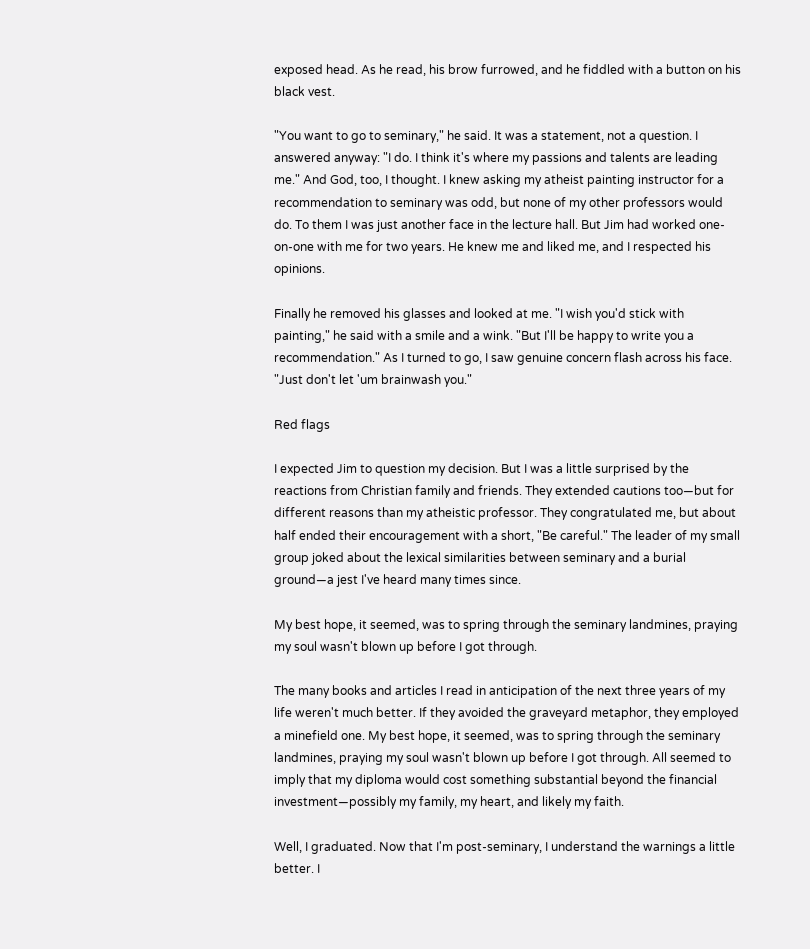exposed head. As he read, his brow furrowed, and he fiddled with a button on his black vest.

"You want to go to seminary," he said. It was a statement, not a question. I answered anyway: "I do. I think it's where my passions and talents are leading me." And God, too, I thought. I knew asking my atheist painting instructor for a recommendation to seminary was odd, but none of my other professors would do. To them I was just another face in the lecture hall. But Jim had worked one-on-one with me for two years. He knew me and liked me, and I respected his opinions.

Finally he removed his glasses and looked at me. "I wish you'd stick with painting," he said with a smile and a wink. "But I'll be happy to write you a recommendation." As I turned to go, I saw genuine concern flash across his face. "Just don't let 'um brainwash you."

Red flags

I expected Jim to question my decision. But I was a little surprised by the reactions from Christian family and friends. They extended cautions too—but for different reasons than my atheistic professor. They congratulated me, but about half ended their encouragement with a short, "Be careful." The leader of my small group joked about the lexical similarities between seminary and a burial ground—a jest I've heard many times since.

My best hope, it seemed, was to spring through the seminary landmines, praying my soul wasn't blown up before I got through.

The many books and articles I read in anticipation of the next three years of my life weren't much better. If they avoided the graveyard metaphor, they employed a minefield one. My best hope, it seemed, was to spring through the seminary landmines, praying my soul wasn't blown up before I got through. All seemed to imply that my diploma would cost something substantial beyond the financial investment—possibly my family, my heart, and likely my faith.

Well, I graduated. Now that I'm post-seminary, I understand the warnings a little better. I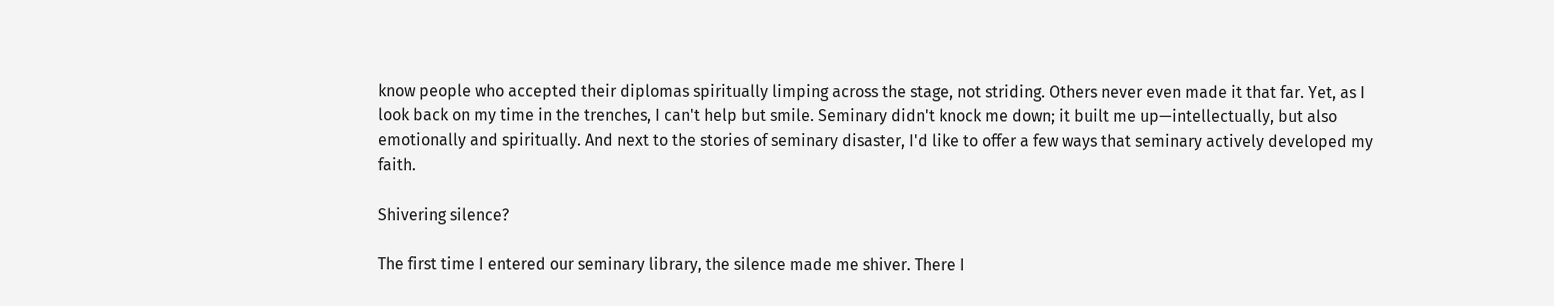know people who accepted their diplomas spiritually limping across the stage, not striding. Others never even made it that far. Yet, as I look back on my time in the trenches, I can't help but smile. Seminary didn't knock me down; it built me up—intellectually, but also emotionally and spiritually. And next to the stories of seminary disaster, I'd like to offer a few ways that seminary actively developed my faith.

Shivering silence?

The first time I entered our seminary library, the silence made me shiver. There I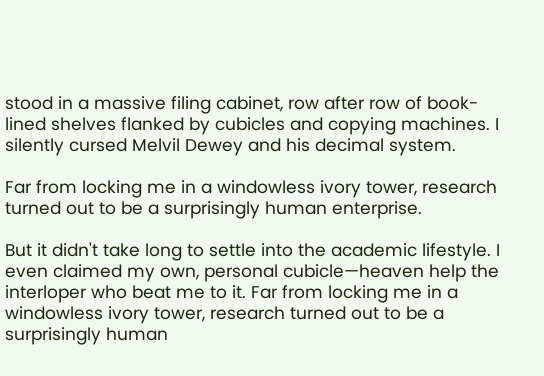stood in a massive filing cabinet, row after row of book-lined shelves flanked by cubicles and copying machines. I silently cursed Melvil Dewey and his decimal system.

Far from locking me in a windowless ivory tower, research turned out to be a surprisingly human enterprise.

But it didn't take long to settle into the academic lifestyle. I even claimed my own, personal cubicle—heaven help the interloper who beat me to it. Far from locking me in a windowless ivory tower, research turned out to be a surprisingly human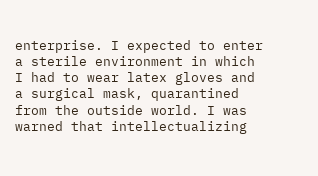enterprise. I expected to enter a sterile environment in which I had to wear latex gloves and a surgical mask, quarantined from the outside world. I was warned that intellectualizing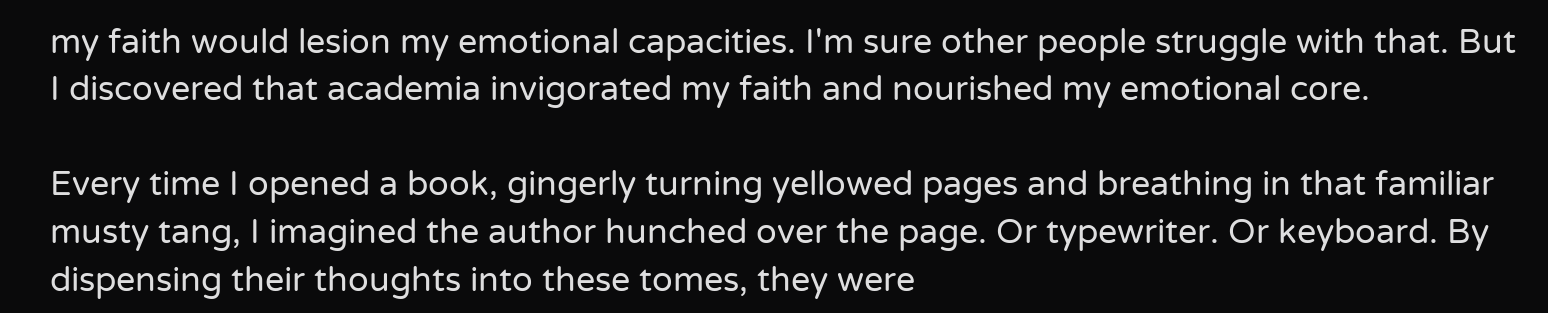my faith would lesion my emotional capacities. I'm sure other people struggle with that. But I discovered that academia invigorated my faith and nourished my emotional core.

Every time I opened a book, gingerly turning yellowed pages and breathing in that familiar musty tang, I imagined the author hunched over the page. Or typewriter. Or keyboard. By dispensing their thoughts into these tomes, they were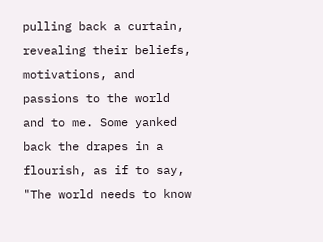pulling back a curtain, revealing their beliefs, motivations, and passions to the world and to me. Some yanked back the drapes in a flourish, as if to say, "The world needs to know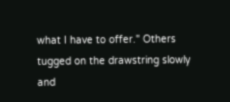what I have to offer." Others tugged on the drawstring slowly and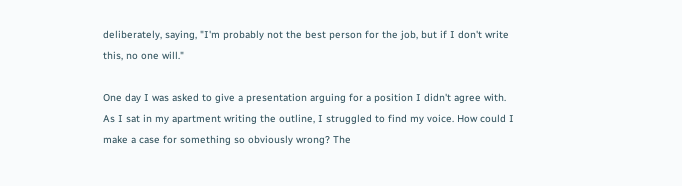deliberately, saying, "I'm probably not the best person for the job, but if I don't write this, no one will."

One day I was asked to give a presentation arguing for a position I didn't agree with. As I sat in my apartment writing the outline, I struggled to find my voice. How could I make a case for something so obviously wrong? The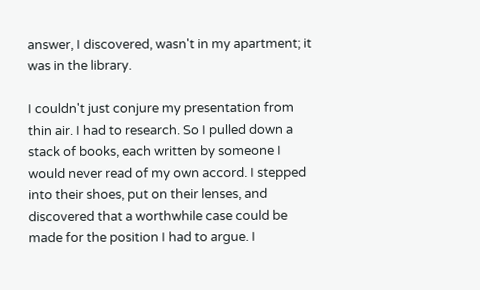answer, I discovered, wasn't in my apartment; it was in the library.

I couldn't just conjure my presentation from thin air. I had to research. So I pulled down a stack of books, each written by someone I would never read of my own accord. I stepped into their shoes, put on their lenses, and discovered that a worthwhile case could be made for the position I had to argue. I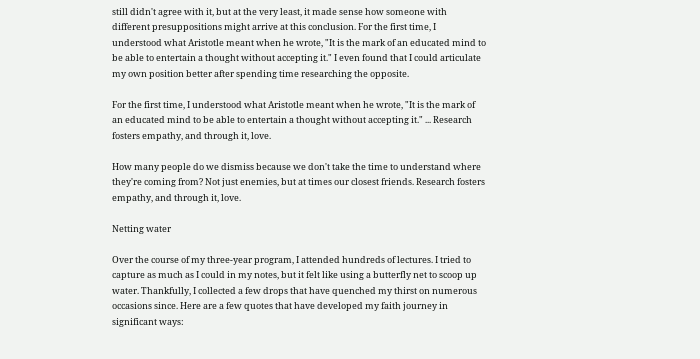still didn't agree with it, but at the very least, it made sense how someone with different presuppositions might arrive at this conclusion. For the first time, I understood what Aristotle meant when he wrote, "It is the mark of an educated mind to be able to entertain a thought without accepting it." I even found that I could articulate my own position better after spending time researching the opposite.

For the first time, I understood what Aristotle meant when he wrote, "It is the mark of an educated mind to be able to entertain a thought without accepting it." ... Research fosters empathy, and through it, love.

How many people do we dismiss because we don't take the time to understand where they're coming from? Not just enemies, but at times our closest friends. Research fosters empathy, and through it, love.

Netting water

Over the course of my three-year program, I attended hundreds of lectures. I tried to capture as much as I could in my notes, but it felt like using a butterfly net to scoop up water. Thankfully, I collected a few drops that have quenched my thirst on numerous occasions since. Here are a few quotes that have developed my faith journey in significant ways: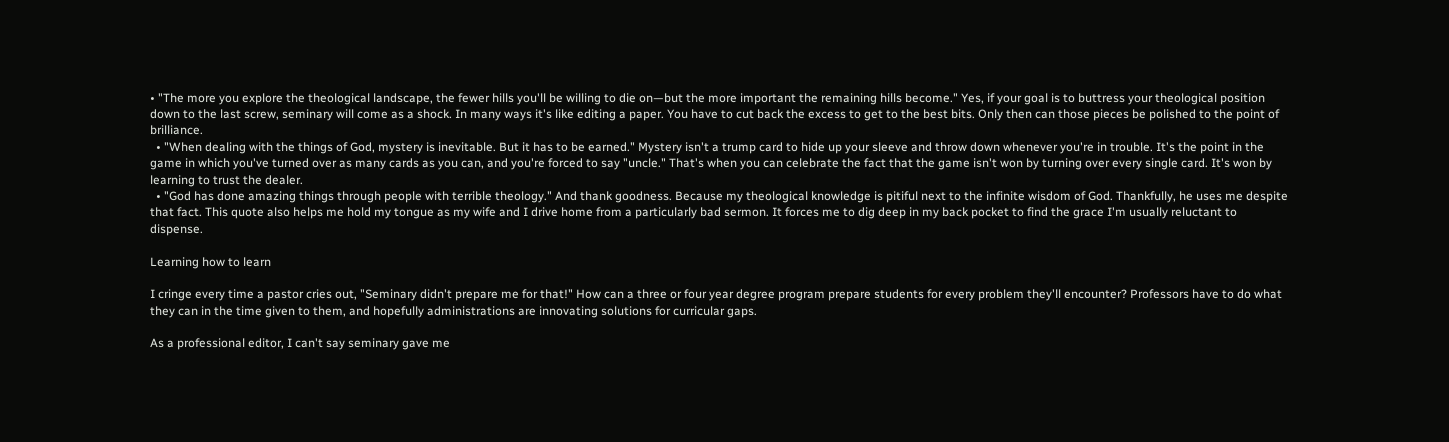• "The more you explore the theological landscape, the fewer hills you'll be willing to die on—but the more important the remaining hills become." Yes, if your goal is to buttress your theological position down to the last screw, seminary will come as a shock. In many ways it's like editing a paper. You have to cut back the excess to get to the best bits. Only then can those pieces be polished to the point of brilliance.
  • "When dealing with the things of God, mystery is inevitable. But it has to be earned." Mystery isn't a trump card to hide up your sleeve and throw down whenever you're in trouble. It's the point in the game in which you've turned over as many cards as you can, and you're forced to say "uncle." That's when you can celebrate the fact that the game isn't won by turning over every single card. It's won by learning to trust the dealer.
  • "God has done amazing things through people with terrible theology." And thank goodness. Because my theological knowledge is pitiful next to the infinite wisdom of God. Thankfully, he uses me despite that fact. This quote also helps me hold my tongue as my wife and I drive home from a particularly bad sermon. It forces me to dig deep in my back pocket to find the grace I'm usually reluctant to dispense.

Learning how to learn

I cringe every time a pastor cries out, "Seminary didn't prepare me for that!" How can a three or four year degree program prepare students for every problem they'll encounter? Professors have to do what they can in the time given to them, and hopefully administrations are innovating solutions for curricular gaps.

As a professional editor, I can't say seminary gave me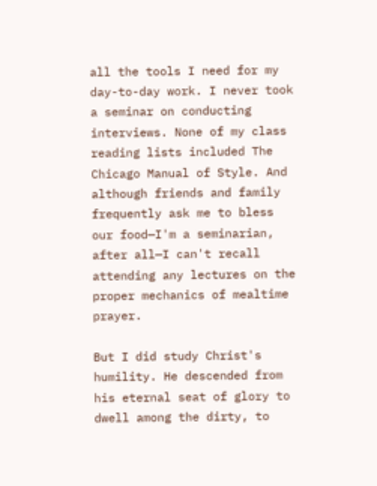all the tools I need for my day-to-day work. I never took a seminar on conducting interviews. None of my class reading lists included The Chicago Manual of Style. And although friends and family frequently ask me to bless our food—I'm a seminarian, after all—I can't recall attending any lectures on the proper mechanics of mealtime prayer.

But I did study Christ's humility. He descended from his eternal seat of glory to dwell among the dirty, to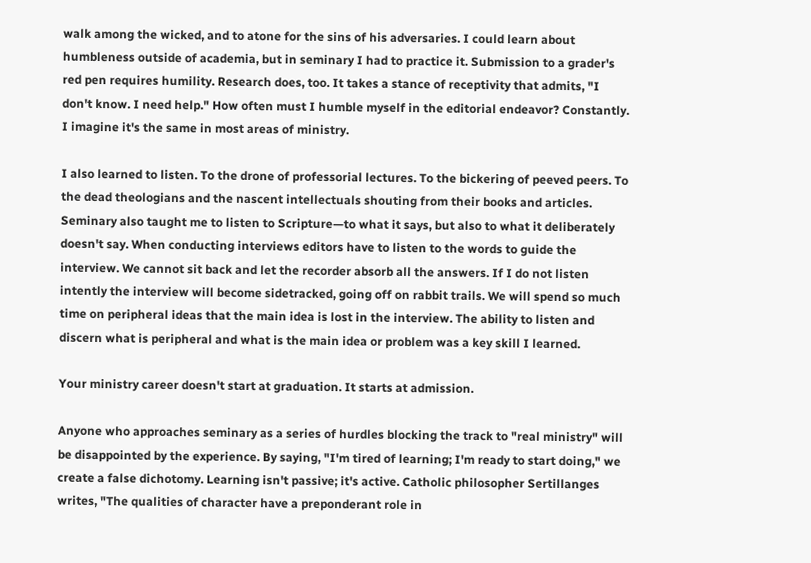walk among the wicked, and to atone for the sins of his adversaries. I could learn about humbleness outside of academia, but in seminary I had to practice it. Submission to a grader's red pen requires humility. Research does, too. It takes a stance of receptivity that admits, "I don't know. I need help." How often must I humble myself in the editorial endeavor? Constantly. I imagine it's the same in most areas of ministry.

I also learned to listen. To the drone of professorial lectures. To the bickering of peeved peers. To the dead theologians and the nascent intellectuals shouting from their books and articles. Seminary also taught me to listen to Scripture—to what it says, but also to what it deliberately doesn't say. When conducting interviews editors have to listen to the words to guide the interview. We cannot sit back and let the recorder absorb all the answers. If I do not listen intently the interview will become sidetracked, going off on rabbit trails. We will spend so much time on peripheral ideas that the main idea is lost in the interview. The ability to listen and discern what is peripheral and what is the main idea or problem was a key skill I learned.

Your ministry career doesn't start at graduation. It starts at admission.

Anyone who approaches seminary as a series of hurdles blocking the track to "real ministry" will be disappointed by the experience. By saying, "I'm tired of learning; I'm ready to start doing," we create a false dichotomy. Learning isn't passive; it's active. Catholic philosopher Sertillanges writes, "The qualities of character have a preponderant role in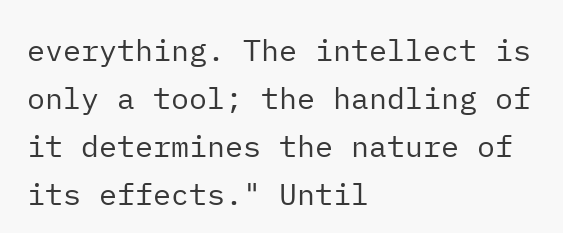everything. The intellect is only a tool; the handling of it determines the nature of its effects." Until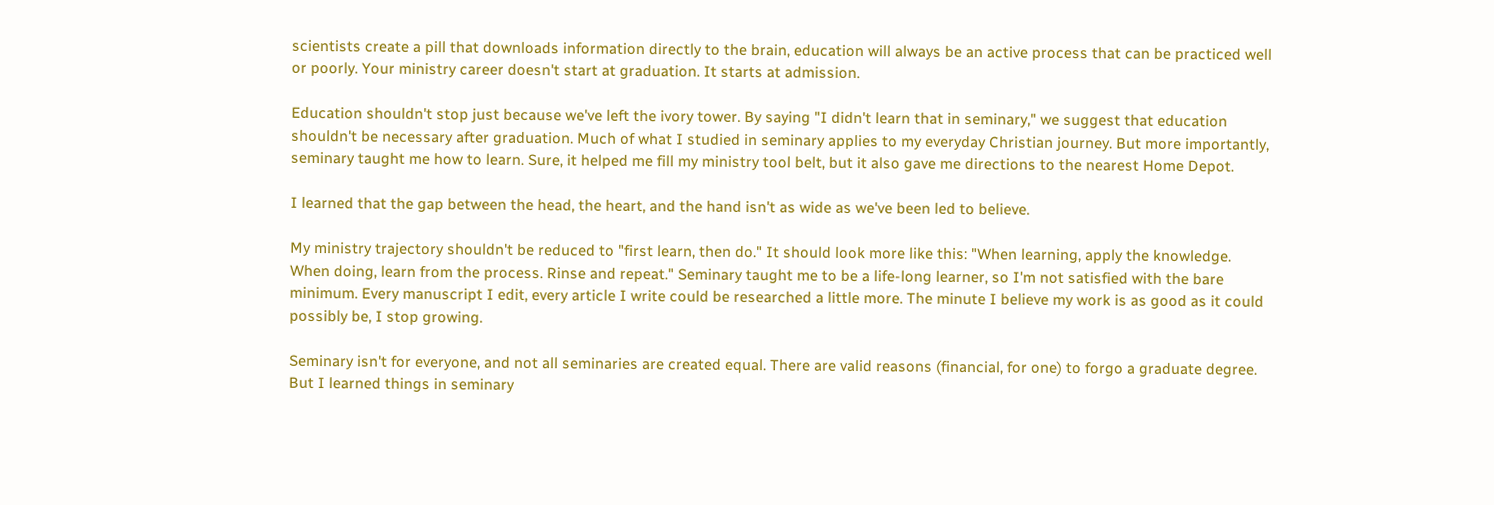scientists create a pill that downloads information directly to the brain, education will always be an active process that can be practiced well or poorly. Your ministry career doesn't start at graduation. It starts at admission.

Education shouldn't stop just because we've left the ivory tower. By saying "I didn't learn that in seminary," we suggest that education shouldn't be necessary after graduation. Much of what I studied in seminary applies to my everyday Christian journey. But more importantly, seminary taught me how to learn. Sure, it helped me fill my ministry tool belt, but it also gave me directions to the nearest Home Depot.

I learned that the gap between the head, the heart, and the hand isn't as wide as we've been led to believe.

My ministry trajectory shouldn't be reduced to "first learn, then do." It should look more like this: "When learning, apply the knowledge. When doing, learn from the process. Rinse and repeat." Seminary taught me to be a life-long learner, so I'm not satisfied with the bare minimum. Every manuscript I edit, every article I write could be researched a little more. The minute I believe my work is as good as it could possibly be, I stop growing.

Seminary isn't for everyone, and not all seminaries are created equal. There are valid reasons (financial, for one) to forgo a graduate degree. But I learned things in seminary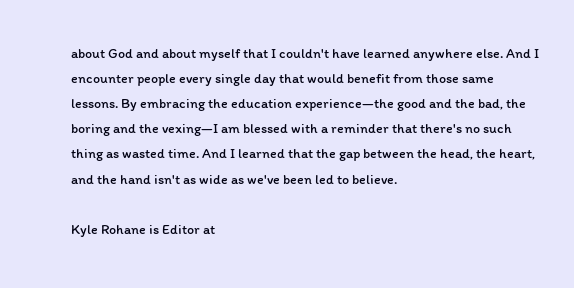about God and about myself that I couldn't have learned anywhere else. And I encounter people every single day that would benefit from those same lessons. By embracing the education experience—the good and the bad, the boring and the vexing—I am blessed with a reminder that there's no such thing as wasted time. And I learned that the gap between the head, the heart, and the hand isn't as wide as we've been led to believe.

Kyle Rohane is Editor at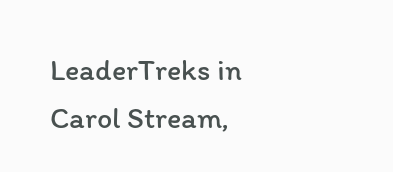LeaderTreks in Carol Stream,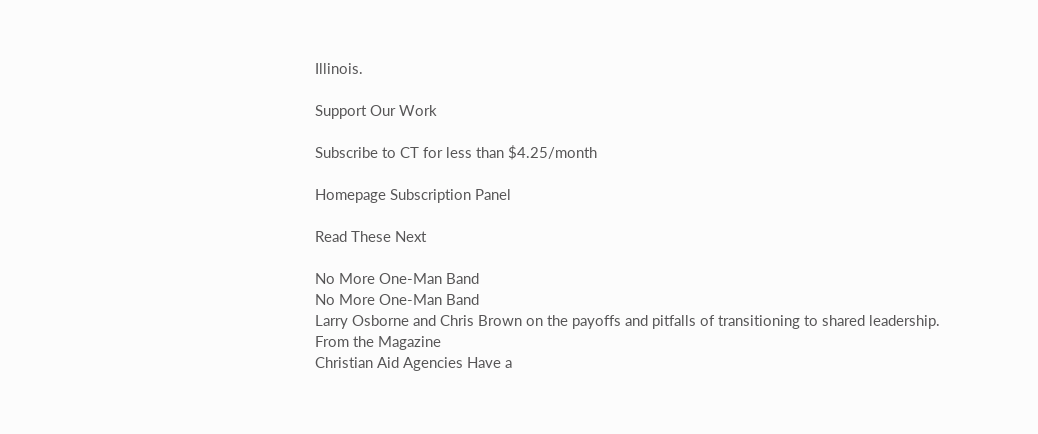Illinois.

Support Our Work

Subscribe to CT for less than $4.25/month

Homepage Subscription Panel

Read These Next

No More One-Man Band
No More One-Man Band
Larry Osborne and Chris Brown on the payoffs and pitfalls of transitioning to shared leadership.
From the Magazine
Christian Aid Agencies Have a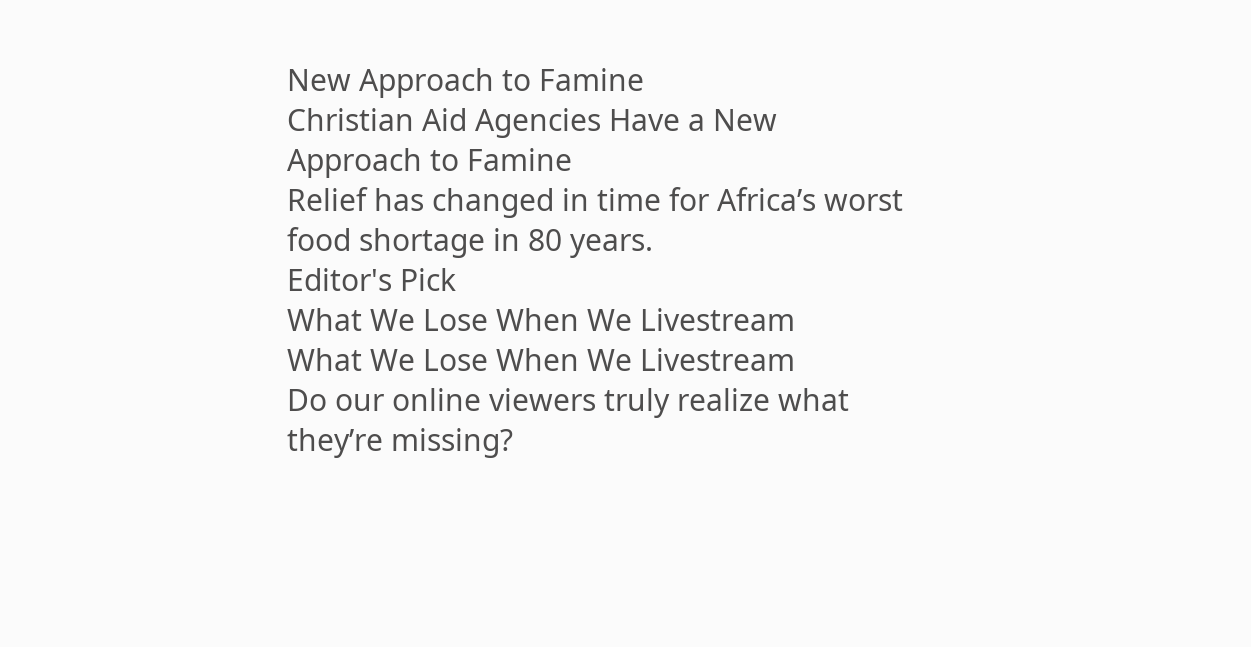New Approach to Famine
Christian Aid Agencies Have a New Approach to Famine
Relief has changed in time for Africa’s worst food shortage in 80 years.
Editor's Pick
What We Lose When We Livestream
What We Lose When We Livestream
Do our online viewers truly realize what they’re missing?